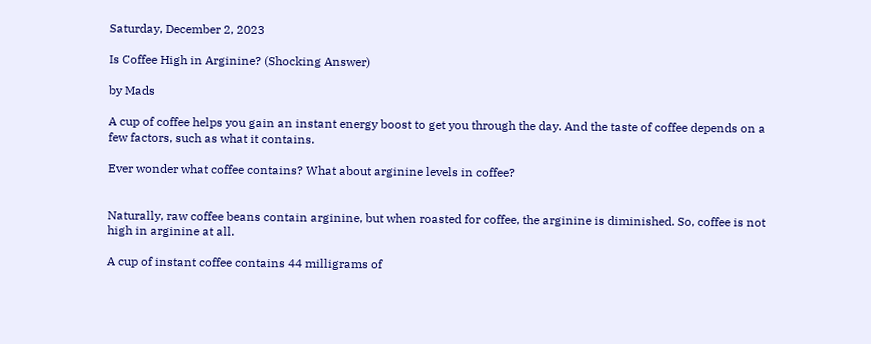Saturday, December 2, 2023

Is Coffee High in Arginine? (Shocking Answer)

by Mads

A cup of coffee helps you gain an instant energy boost to get you through the day. And the taste of coffee depends on a few factors, such as what it contains.

Ever wonder what coffee contains? What about arginine levels in coffee?


Naturally, raw coffee beans contain arginine, but when roasted for coffee, the arginine is diminished. So, coffee is not high in arginine at all.

A cup of instant coffee contains 44 milligrams of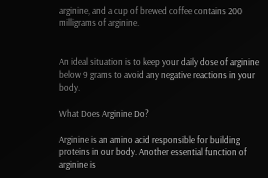arginine, and a cup of brewed coffee contains 200 milligrams of arginine.


An ideal situation is to keep your daily dose of arginine below 9 grams to avoid any negative reactions in your body.

What Does Arginine Do?

Arginine is an amino acid responsible for building proteins in our body. Another essential function of arginine is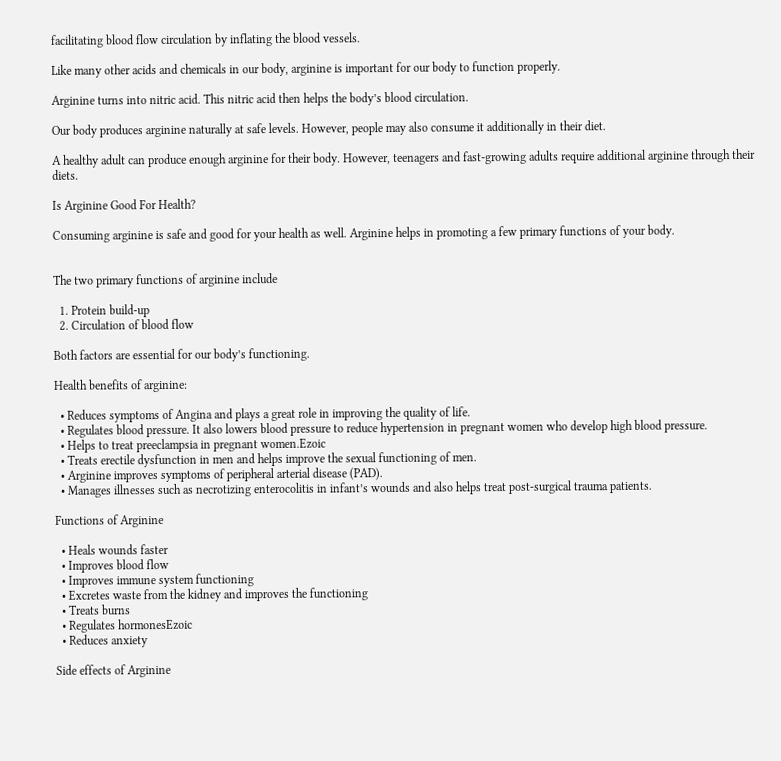facilitating blood flow circulation by inflating the blood vessels.

Like many other acids and chemicals in our body, arginine is important for our body to function properly.

Arginine turns into nitric acid. This nitric acid then helps the body’s blood circulation.

Our body produces arginine naturally at safe levels. However, people may also consume it additionally in their diet.

A healthy adult can produce enough arginine for their body. However, teenagers and fast-growing adults require additional arginine through their diets.

Is Arginine Good For Health?

Consuming arginine is safe and good for your health as well. Arginine helps in promoting a few primary functions of your body.


The two primary functions of arginine include

  1. Protein build-up
  2. Circulation of blood flow

Both factors are essential for our body’s functioning.

Health benefits of arginine:

  • Reduces symptoms of Angina and plays a great role in improving the quality of life.
  • Regulates blood pressure. It also lowers blood pressure to reduce hypertension in pregnant women who develop high blood pressure.
  • Helps to treat preeclampsia in pregnant women.Ezoic
  • Treats erectile dysfunction in men and helps improve the sexual functioning of men.
  • Arginine improves symptoms of peripheral arterial disease (PAD).
  • Manages illnesses such as necrotizing enterocolitis in infant’s wounds and also helps treat post-surgical trauma patients.

Functions of Arginine

  • Heals wounds faster
  • Improves blood flow
  • Improves immune system functioning
  • Excretes waste from the kidney and improves the functioning
  • Treats burns
  • Regulates hormonesEzoic
  • Reduces anxiety

Side effects of Arginine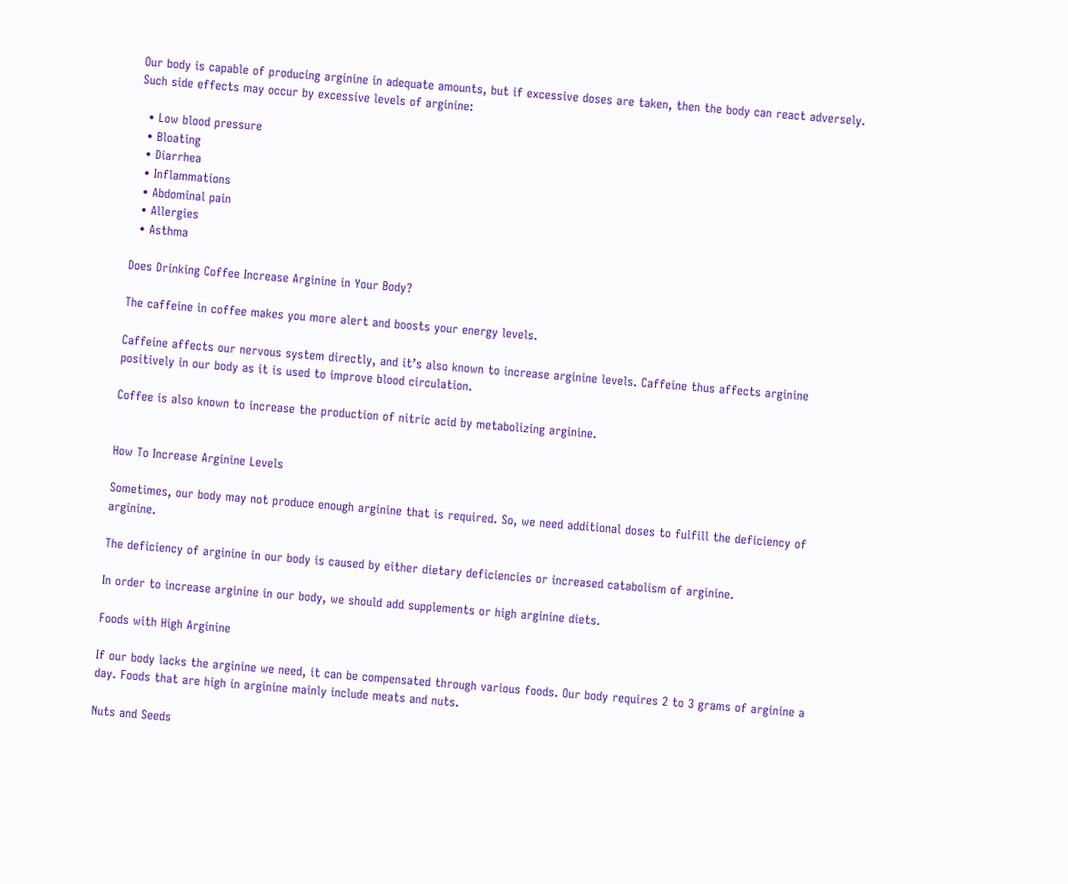Our body is capable of producing arginine in adequate amounts, but if excessive doses are taken, then the body can react adversely. Such side effects may occur by excessive levels of arginine:

  • Low blood pressure
  • Bloating
  • Diarrhea
  • Inflammations
  • Abdominal pain
  • Allergies
  • Asthma

Does Drinking Coffee Increase Arginine in Your Body?

The caffeine in coffee makes you more alert and boosts your energy levels.

Caffeine affects our nervous system directly, and it’s also known to increase arginine levels. Caffeine thus affects arginine positively in our body as it is used to improve blood circulation.

Coffee is also known to increase the production of nitric acid by metabolizing arginine.


How To Increase Arginine Levels

Sometimes, our body may not produce enough arginine that is required. So, we need additional doses to fulfill the deficiency of arginine.

The deficiency of arginine in our body is caused by either dietary deficiencies or increased catabolism of arginine.

In order to increase arginine in our body, we should add supplements or high arginine diets.

Foods with High Arginine

If our body lacks the arginine we need, it can be compensated through various foods. Our body requires 2 to 3 grams of arginine a day. Foods that are high in arginine mainly include meats and nuts.

Nuts and Seeds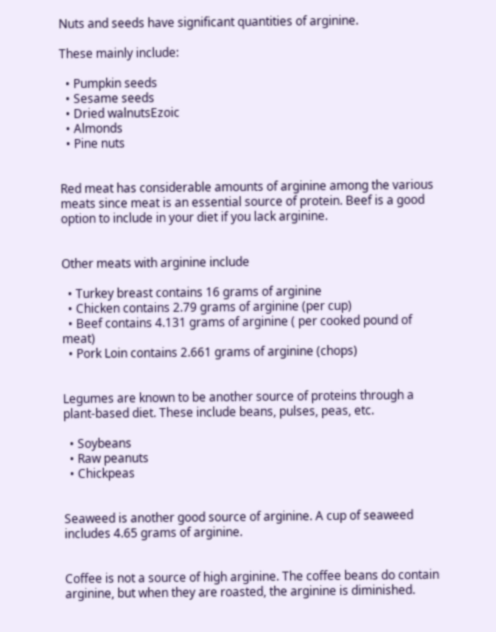Nuts and seeds have significant quantities of arginine.

These mainly include:

  • Pumpkin seeds
  • Sesame seeds
  • Dried walnutsEzoic
  • Almonds
  • Pine nuts


Red meat has considerable amounts of arginine among the various meats since meat is an essential source of protein. Beef is a good option to include in your diet if you lack arginine.


Other meats with arginine include

  • Turkey breast contains 16 grams of arginine
  • Chicken contains 2.79 grams of arginine (per cup)
  • Beef contains 4.131 grams of arginine ( per cooked pound of meat)
  • Pork Loin contains 2.661 grams of arginine (chops)


Legumes are known to be another source of proteins through a plant-based diet. These include beans, pulses, peas, etc.

  • Soybeans
  • Raw peanuts
  • Chickpeas


Seaweed is another good source of arginine. A cup of seaweed includes 4.65 grams of arginine.


Coffee is not a source of high arginine. The coffee beans do contain arginine, but when they are roasted, the arginine is diminished.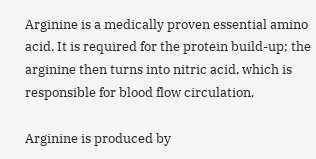Arginine is a medically proven essential amino acid. It is required for the protein build-up; the arginine then turns into nitric acid, which is responsible for blood flow circulation.

Arginine is produced by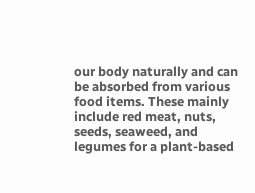our body naturally and can be absorbed from various food items. These mainly include red meat, nuts, seeds, seaweed, and legumes for a plant-based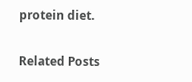protein diet.

Related Posts